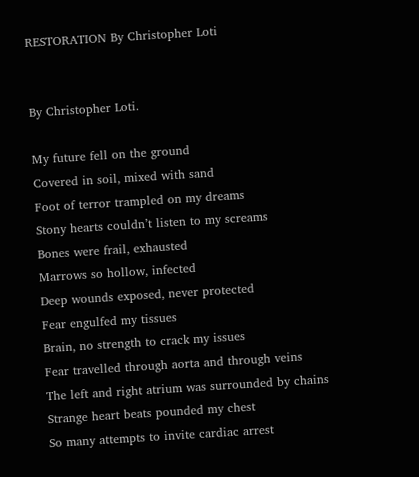RESTORATION By Christopher Loti


By Christopher Loti.

My future fell on the ground
Covered in soil, mixed with sand
Foot of terror trampled on my dreams
Stony hearts couldn’t listen to my screams
Bones were frail, exhausted
Marrows so hollow, infected
Deep wounds exposed, never protected
Fear engulfed my tissues
Brain, no strength to crack my issues
Fear travelled through aorta and through veins
The left and right atrium was surrounded by chains
Strange heart beats pounded my chest
So many attempts to invite cardiac arrest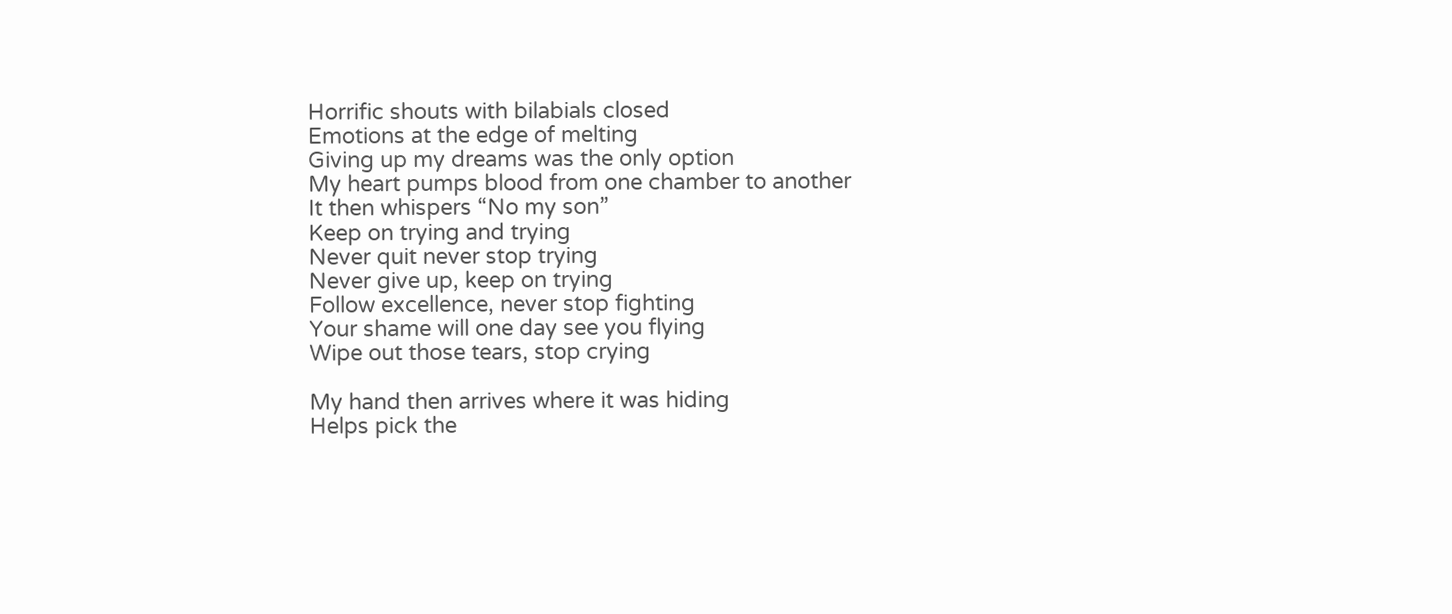Horrific shouts with bilabials closed
Emotions at the edge of melting
Giving up my dreams was the only option
My heart pumps blood from one chamber to another
It then whispers “No my son”
Keep on trying and trying
Never quit never stop trying
Never give up, keep on trying
Follow excellence, never stop fighting
Your shame will one day see you flying
Wipe out those tears, stop crying

My hand then arrives where it was hiding
Helps pick the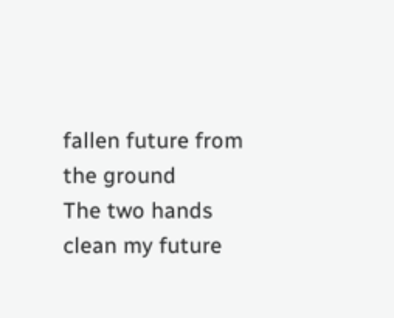fallen future from the ground
The two hands clean my future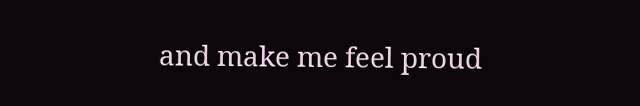and make me feel proud